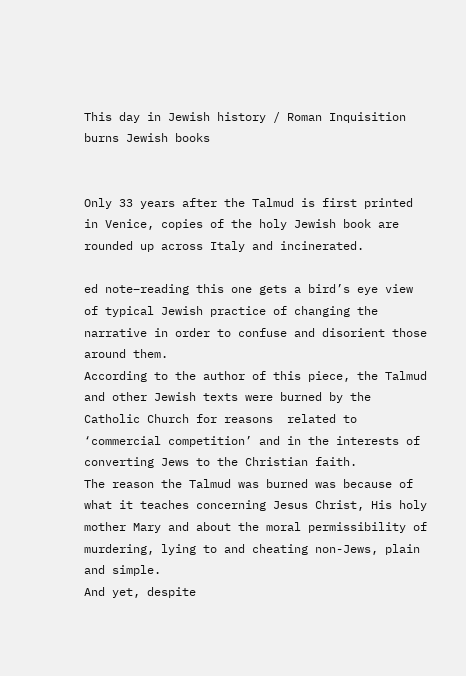This day in Jewish history / Roman Inquisition burns Jewish books


Only 33 years after the Talmud is first printed in Venice, copies of the holy Jewish book are rounded up across Italy and incinerated.

ed note–reading this one gets a bird’s eye view of typical Jewish practice of changing the narrative in order to confuse and disorient those around them.
According to the author of this piece, the Talmud and other Jewish texts were burned by the Catholic Church for reasons  related to ‘commercial competition’ and in the interests of converting Jews to the Christian faith.
The reason the Talmud was burned was because of what it teaches concerning Jesus Christ, His holy mother Mary and about the moral permissibility of murdering, lying to and cheating non-Jews, plain and simple.
And yet, despite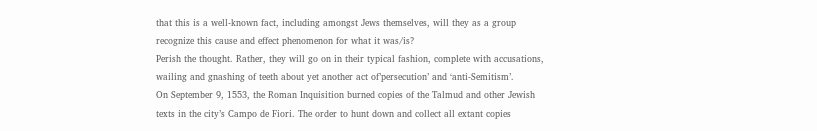that this is a well-known fact, including amongst Jews themselves, will they as a group recognize this cause and effect phenomenon for what it was/is?
Perish the thought. Rather, they will go on in their typical fashion, complete with accusations, wailing and gnashing of teeth about yet another act of’persecution’ and ‘anti-Semitism’.
On September 9, 1553, the Roman Inquisition burned copies of the Talmud and other Jewish texts in the city’s Campo de Fiori. The order to hunt down and collect all extant copies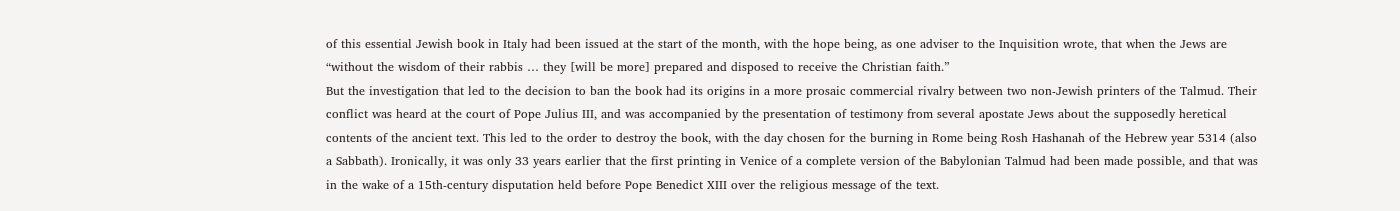of this essential Jewish book in Italy had been issued at the start of the month, with the hope being, as one adviser to the Inquisition wrote, that when the Jews are “without the wisdom of their rabbis … they [will be more] prepared and disposed to receive the Christian faith.”
But the investigation that led to the decision to ban the book had its origins in a more prosaic commercial rivalry between two non-Jewish printers of the Talmud. Their conflict was heard at the court of Pope Julius III, and was accompanied by the presentation of testimony from several apostate Jews about the supposedly heretical contents of the ancient text. This led to the order to destroy the book, with the day chosen for the burning in Rome being Rosh Hashanah of the Hebrew year 5314 (also a Sabbath). Ironically, it was only 33 years earlier that the first printing in Venice of a complete version of the Babylonian Talmud had been made possible, and that was in the wake of a 15th-century disputation held before Pope Benedict XIII over the religious message of the text.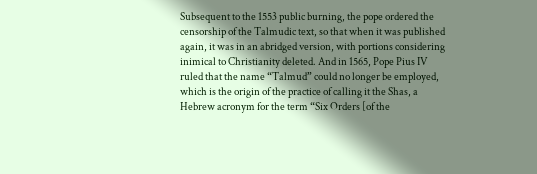Subsequent to the 1553 public burning, the pope ordered the censorship of the Talmudic text, so that when it was published again, it was in an abridged version, with portions considering inimical to Christianity deleted. And in 1565, Pope Pius IV ruled that the name “Talmud” could no longer be employed, which is the origin of the practice of calling it the Shas, a Hebrew acronym for the term “Six Orders [of the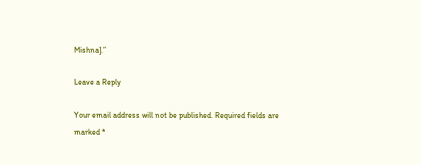Mishna].”

Leave a Reply

Your email address will not be published. Required fields are marked *